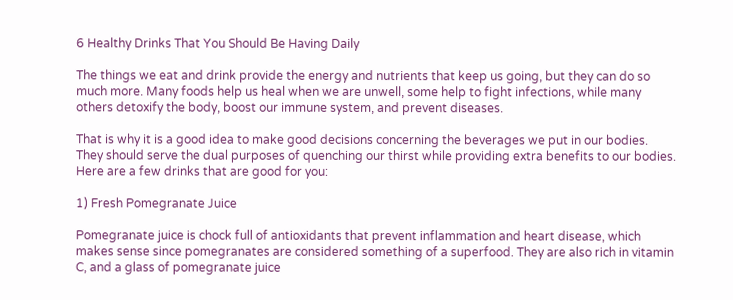6 Healthy Drinks That You Should Be Having Daily

The things we eat and drink provide the energy and nutrients that keep us going, but they can do so much more. Many foods help us heal when we are unwell, some help to fight infections, while many others detoxify the body, boost our immune system, and prevent diseases.

That is why it is a good idea to make good decisions concerning the beverages we put in our bodies. They should serve the dual purposes of quenching our thirst while providing extra benefits to our bodies. Here are a few drinks that are good for you:

1) Fresh Pomegranate Juice

Pomegranate juice is chock full of antioxidants that prevent inflammation and heart disease, which makes sense since pomegranates are considered something of a superfood. They are also rich in vitamin C, and a glass of pomegranate juice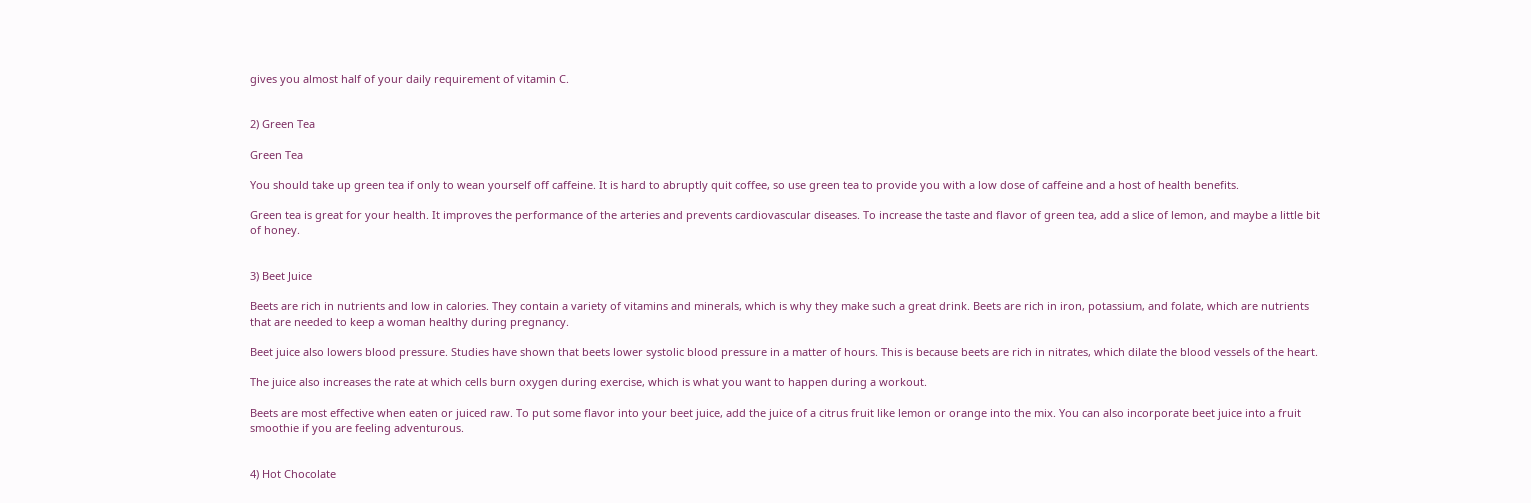gives you almost half of your daily requirement of vitamin C.


2) Green Tea

Green Tea

You should take up green tea if only to wean yourself off caffeine. It is hard to abruptly quit coffee, so use green tea to provide you with a low dose of caffeine and a host of health benefits.

Green tea is great for your health. It improves the performance of the arteries and prevents cardiovascular diseases. To increase the taste and flavor of green tea, add a slice of lemon, and maybe a little bit of honey.


3) Beet Juice

Beets are rich in nutrients and low in calories. They contain a variety of vitamins and minerals, which is why they make such a great drink. Beets are rich in iron, potassium, and folate, which are nutrients that are needed to keep a woman healthy during pregnancy.

Beet juice also lowers blood pressure. Studies have shown that beets lower systolic blood pressure in a matter of hours. This is because beets are rich in nitrates, which dilate the blood vessels of the heart.

The juice also increases the rate at which cells burn oxygen during exercise, which is what you want to happen during a workout.

Beets are most effective when eaten or juiced raw. To put some flavor into your beet juice, add the juice of a citrus fruit like lemon or orange into the mix. You can also incorporate beet juice into a fruit smoothie if you are feeling adventurous.


4) Hot Chocolate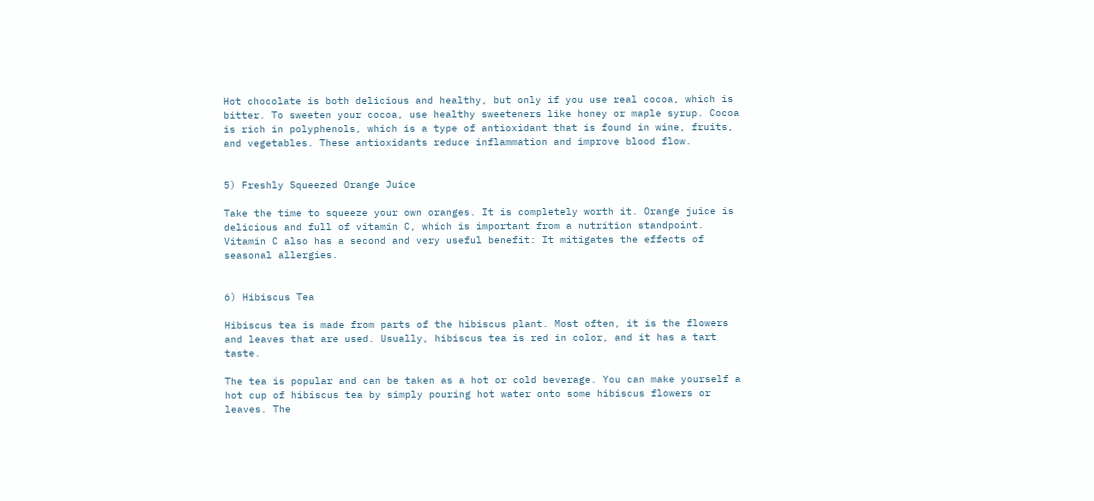Hot chocolate is both delicious and healthy, but only if you use real cocoa, which is bitter. To sweeten your cocoa, use healthy sweeteners like honey or maple syrup. Cocoa is rich in polyphenols, which is a type of antioxidant that is found in wine, fruits, and vegetables. These antioxidants reduce inflammation and improve blood flow.


5) Freshly Squeezed Orange Juice

Take the time to squeeze your own oranges. It is completely worth it. Orange juice is delicious and full of vitamin C, which is important from a nutrition standpoint. Vitamin C also has a second and very useful benefit: It mitigates the effects of seasonal allergies.


6) Hibiscus Tea

Hibiscus tea is made from parts of the hibiscus plant. Most often, it is the flowers and leaves that are used. Usually, hibiscus tea is red in color, and it has a tart taste.

The tea is popular and can be taken as a hot or cold beverage. You can make yourself a hot cup of hibiscus tea by simply pouring hot water onto some hibiscus flowers or leaves. The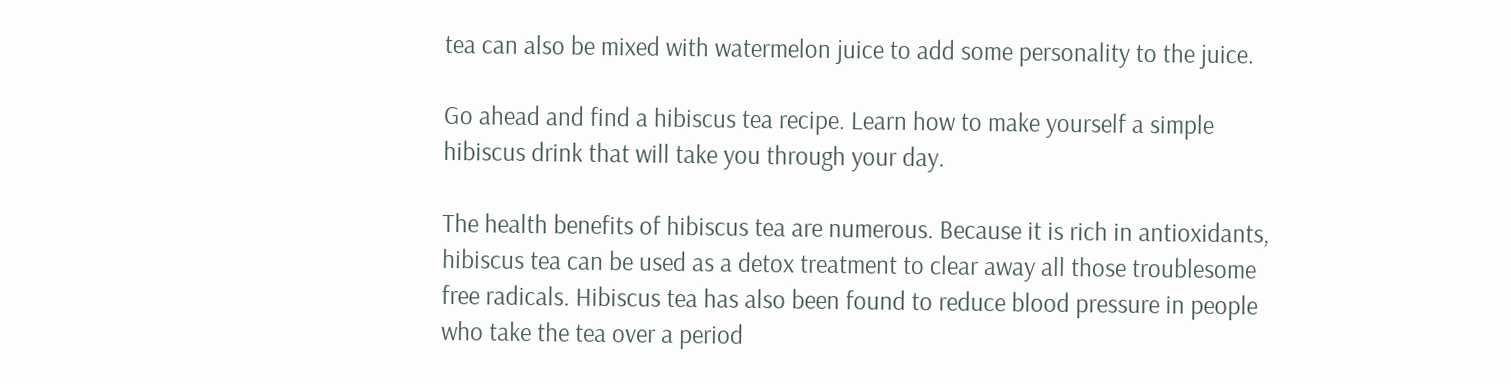tea can also be mixed with watermelon juice to add some personality to the juice.

Go ahead and find a hibiscus tea recipe. Learn how to make yourself a simple hibiscus drink that will take you through your day.

The health benefits of hibiscus tea are numerous. Because it is rich in antioxidants, hibiscus tea can be used as a detox treatment to clear away all those troublesome free radicals. Hibiscus tea has also been found to reduce blood pressure in people who take the tea over a period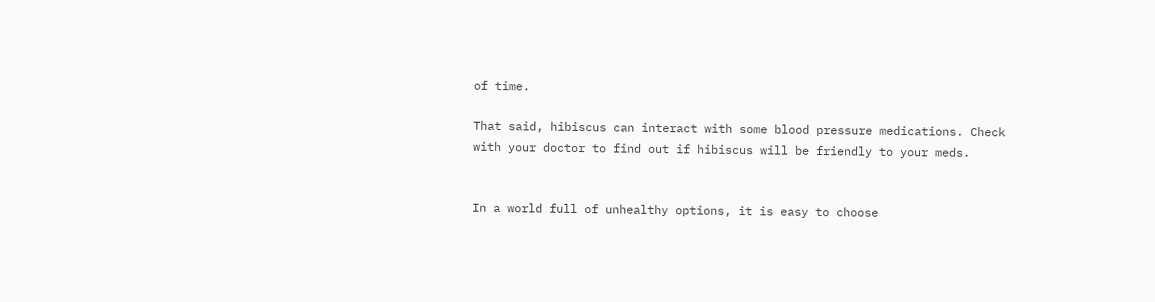of time.

That said, hibiscus can interact with some blood pressure medications. Check with your doctor to find out if hibiscus will be friendly to your meds.


In a world full of unhealthy options, it is easy to choose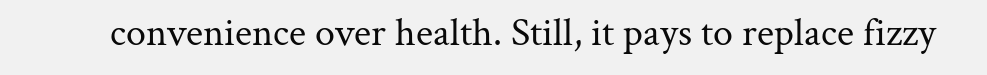convenience over health. Still, it pays to replace fizzy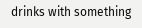drinks with something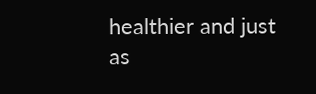healthier and just as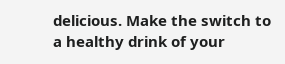delicious. Make the switch to a healthy drink of your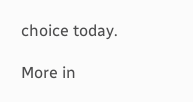choice today.

More in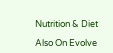Nutrition & Diet

Also On Evolve